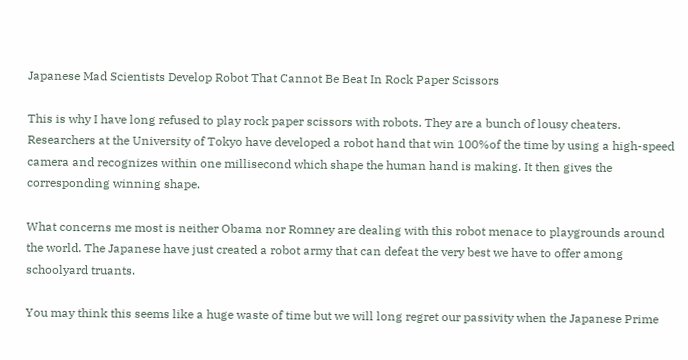Japanese Mad Scientists Develop Robot That Cannot Be Beat In Rock Paper Scissors

This is why I have long refused to play rock paper scissors with robots. They are a bunch of lousy cheaters. Researchers at the University of Tokyo have developed a robot hand that win 100%of the time by using a high-speed camera and recognizes within one millisecond which shape the human hand is making. It then gives the corresponding winning shape.

What concerns me most is neither Obama nor Romney are dealing with this robot menace to playgrounds around the world. The Japanese have just created a robot army that can defeat the very best we have to offer among schoolyard truants.

You may think this seems like a huge waste of time but we will long regret our passivity when the Japanese Prime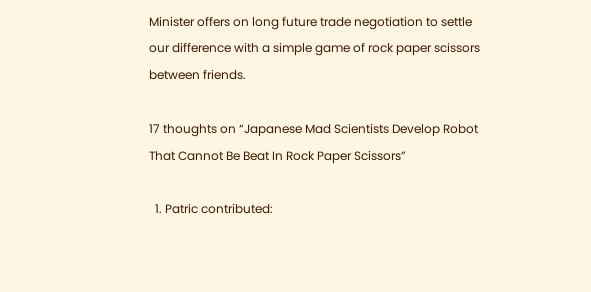Minister offers on long future trade negotiation to settle our difference with a simple game of rock paper scissors between friends.

17 thoughts on “Japanese Mad Scientists Develop Robot That Cannot Be Beat In Rock Paper Scissors”

  1. Patric contributed: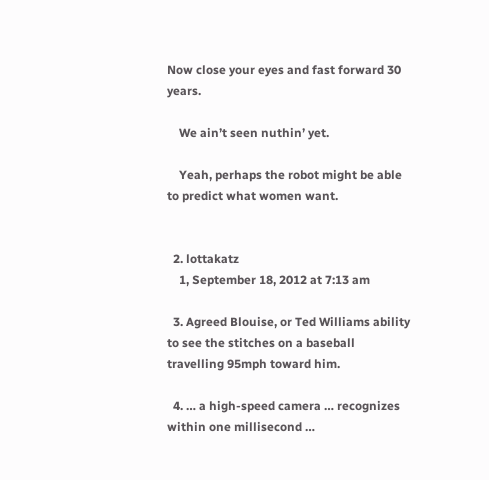Now close your eyes and fast forward 30 years.

    We ain’t seen nuthin’ yet.

    Yeah, perhaps the robot might be able to predict what women want.


  2. lottakatz
    1, September 18, 2012 at 7:13 am

  3. Agreed Blouise, or Ted Williams ability to see the stitches on a baseball travelling 95mph toward him.

  4. … a high-speed camera … recognizes within one millisecond …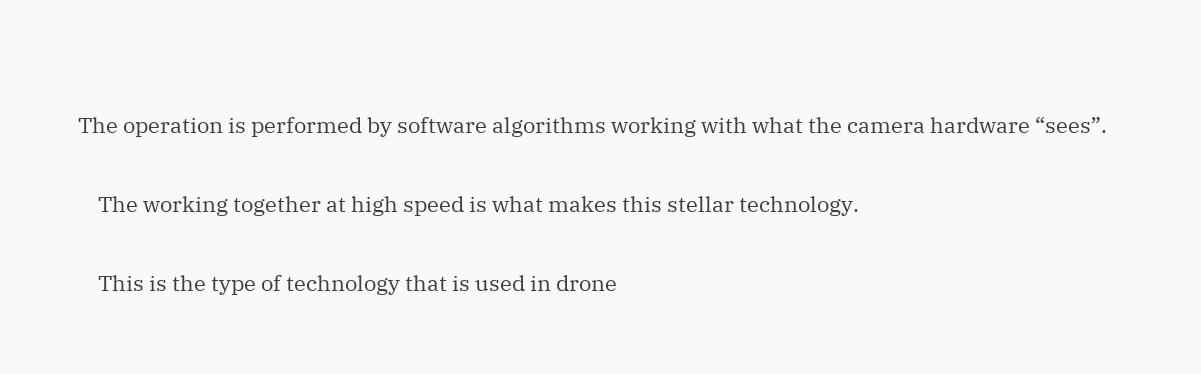The operation is performed by software algorithms working with what the camera hardware “sees”.

    The working together at high speed is what makes this stellar technology.

    This is the type of technology that is used in drone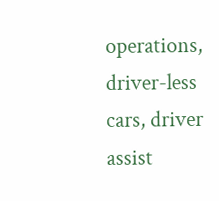operations, driver-less cars, driver assist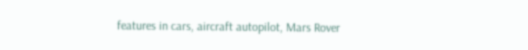features in cars, aircraft autopilot, Mars Rover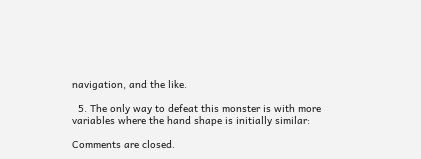navigation, and the like.

  5. The only way to defeat this monster is with more variables where the hand shape is initially similar:

Comments are closed.